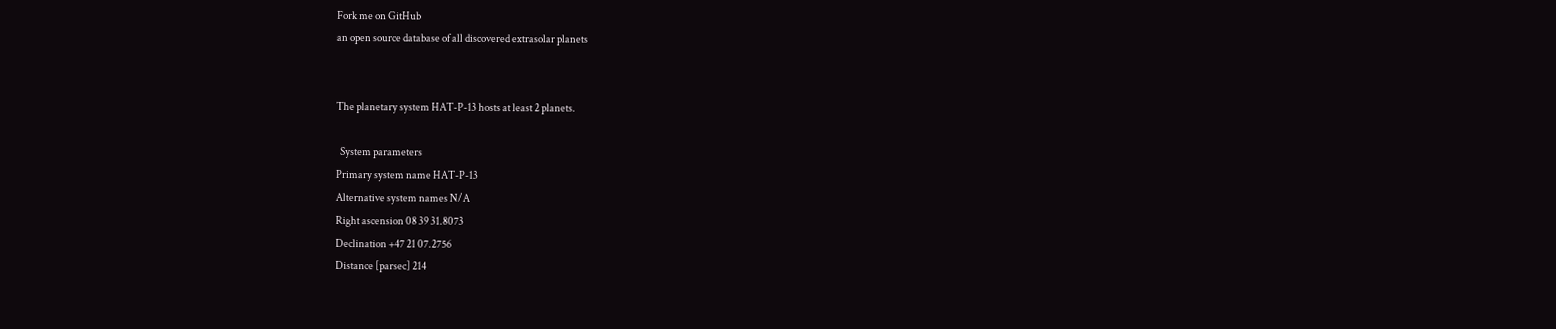Fork me on GitHub
an open source database of all discovered extrasolar planets


The planetary system HAT-P-13 hosts at least 2 planets.

  System parameters
Primary system name HAT-P-13
Alternative system names N/A
Right ascension 08 39 31.8073
Declination +47 21 07.2756
Distance [parsec] 214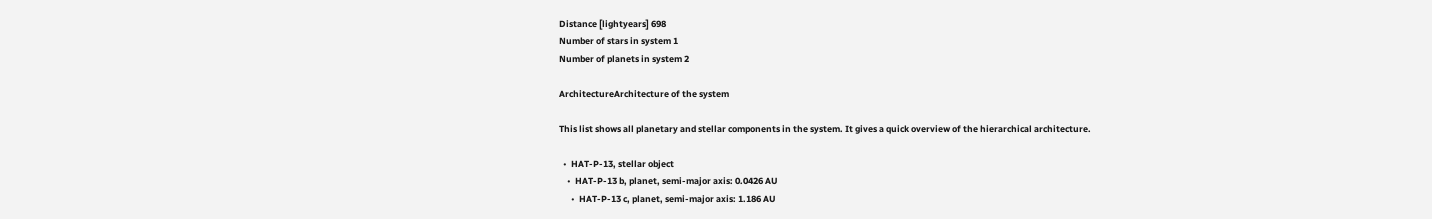Distance [lightyears] 698
Number of stars in system 1
Number of planets in system 2

ArchitectureArchitecture of the system

This list shows all planetary and stellar components in the system. It gives a quick overview of the hierarchical architecture.

  •  HAT-P-13, stellar object
    •  HAT-P-13 b, planet, semi-major axis: 0.0426 AU
      •  HAT-P-13 c, planet, semi-major axis: 1.186 AU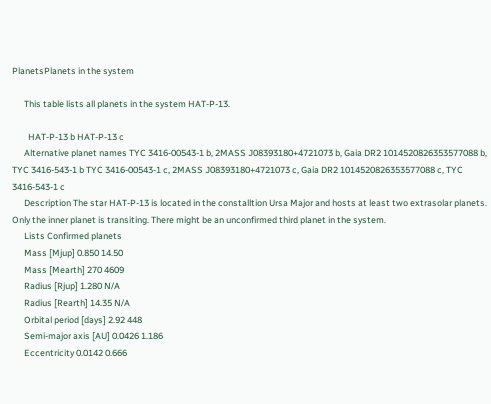PlanetsPlanets in the system

      This table lists all planets in the system HAT-P-13.

        HAT-P-13 b HAT-P-13 c
      Alternative planet names TYC 3416-00543-1 b, 2MASS J08393180+4721073 b, Gaia DR2 1014520826353577088 b, TYC 3416-543-1 b TYC 3416-00543-1 c, 2MASS J08393180+4721073 c, Gaia DR2 1014520826353577088 c, TYC 3416-543-1 c
      Description The star HAT-P-13 is located in the constalltion Ursa Major and hosts at least two extrasolar planets. Only the inner planet is transiting. There might be an unconfirmed third planet in the system.
      Lists Confirmed planets
      Mass [Mjup] 0.850 14.50
      Mass [Mearth] 270 4609
      Radius [Rjup] 1.280 N/A
      Radius [Rearth] 14.35 N/A
      Orbital period [days] 2.92 448
      Semi-major axis [AU] 0.0426 1.186
      Eccentricity 0.0142 0.666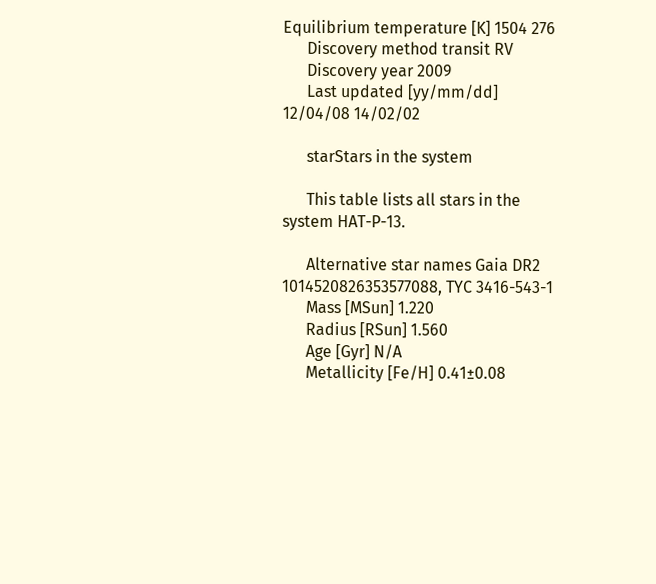Equilibrium temperature [K] 1504 276
      Discovery method transit RV
      Discovery year 2009
      Last updated [yy/mm/dd] 12/04/08 14/02/02

      starStars in the system

      This table lists all stars in the system HAT-P-13.

      Alternative star names Gaia DR2 1014520826353577088, TYC 3416-543-1
      Mass [MSun] 1.220
      Radius [RSun] 1.560
      Age [Gyr] N/A
      Metallicity [Fe/H] 0.41±0.08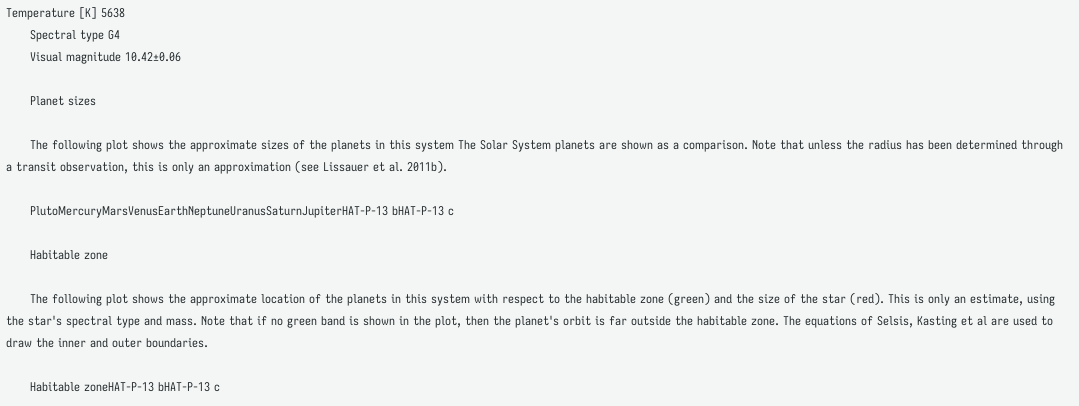Temperature [K] 5638
      Spectral type G4
      Visual magnitude 10.42±0.06

      Planet sizes

      The following plot shows the approximate sizes of the planets in this system The Solar System planets are shown as a comparison. Note that unless the radius has been determined through a transit observation, this is only an approximation (see Lissauer et al. 2011b).

      PlutoMercuryMarsVenusEarthNeptuneUranusSaturnJupiterHAT-P-13 bHAT-P-13 c

      Habitable zone

      The following plot shows the approximate location of the planets in this system with respect to the habitable zone (green) and the size of the star (red). This is only an estimate, using the star's spectral type and mass. Note that if no green band is shown in the plot, then the planet's orbit is far outside the habitable zone. The equations of Selsis, Kasting et al are used to draw the inner and outer boundaries.

      Habitable zoneHAT-P-13 bHAT-P-13 c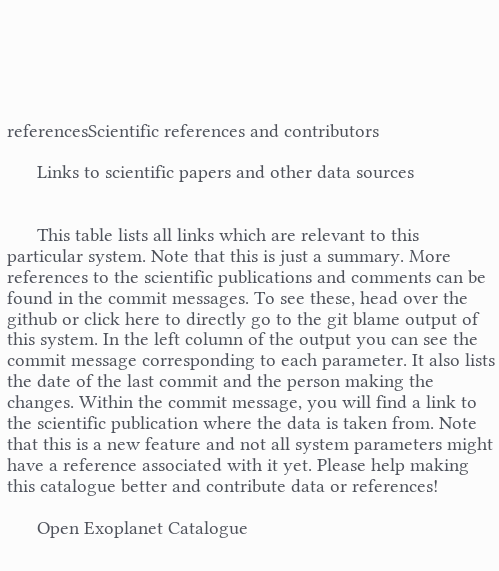referencesScientific references and contributors

      Links to scientific papers and other data sources


      This table lists all links which are relevant to this particular system. Note that this is just a summary. More references to the scientific publications and comments can be found in the commit messages. To see these, head over the github or click here to directly go to the git blame output of this system. In the left column of the output you can see the commit message corresponding to each parameter. It also lists the date of the last commit and the person making the changes. Within the commit message, you will find a link to the scientific publication where the data is taken from. Note that this is a new feature and not all system parameters might have a reference associated with it yet. Please help making this catalogue better and contribute data or references!

      Open Exoplanet Catalogue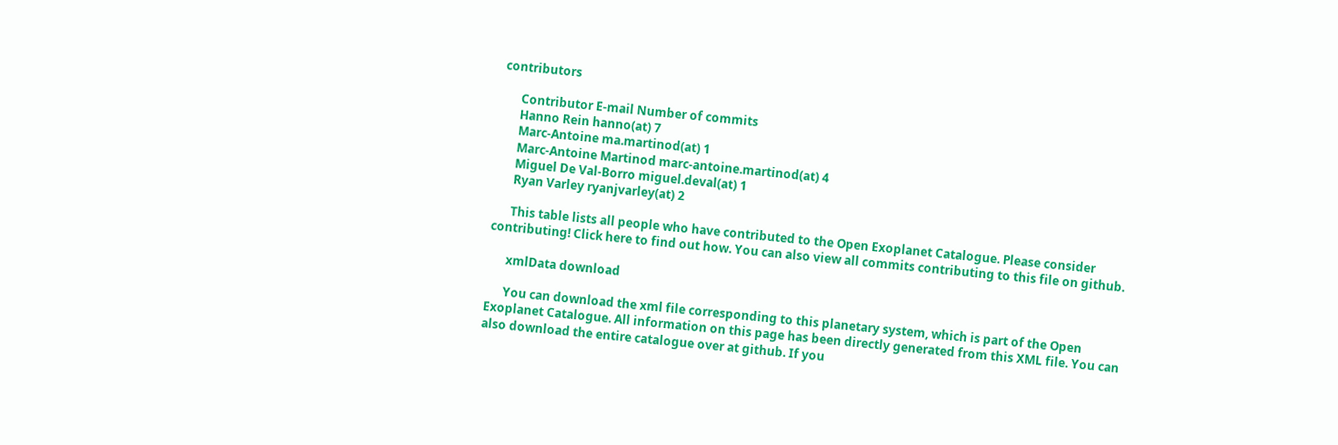contributors

      Contributor E-mail Number of commits
      Hanno Rein hanno(at) 7
      Marc-Antoine ma.martinod(at) 1
      Marc-Antoine Martinod marc-antoine.martinod(at) 4
      Miguel De Val-Borro miguel.deval(at) 1
      Ryan Varley ryanjvarley(at) 2

      This table lists all people who have contributed to the Open Exoplanet Catalogue. Please consider contributing! Click here to find out how. You can also view all commits contributing to this file on github.

      xmlData download

      You can download the xml file corresponding to this planetary system, which is part of the Open Exoplanet Catalogue. All information on this page has been directly generated from this XML file. You can also download the entire catalogue over at github. If you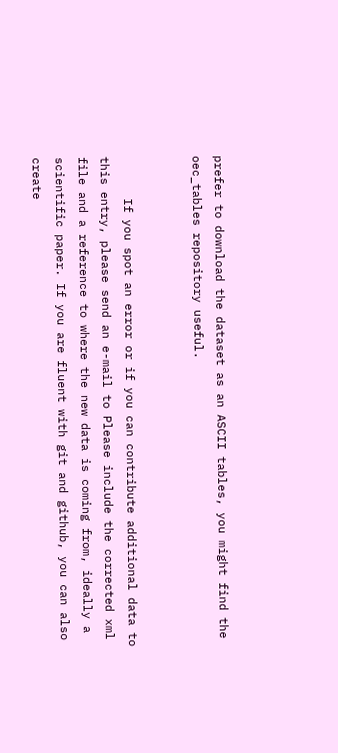prefer to download the dataset as an ASCII tables, you might find the oec_tables repository useful.


      If you spot an error or if you can contribute additional data to this entry, please send an e-mail to Please include the corrected xml file and a reference to where the new data is coming from, ideally a scientific paper. If you are fluent with git and github, you can also create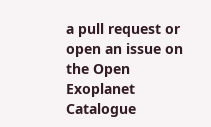a pull request or open an issue on the Open Exoplanet Catalogue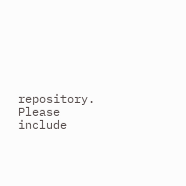repository. Please include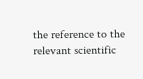the reference to the relevant scientific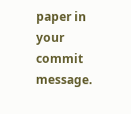paper in your commit message.